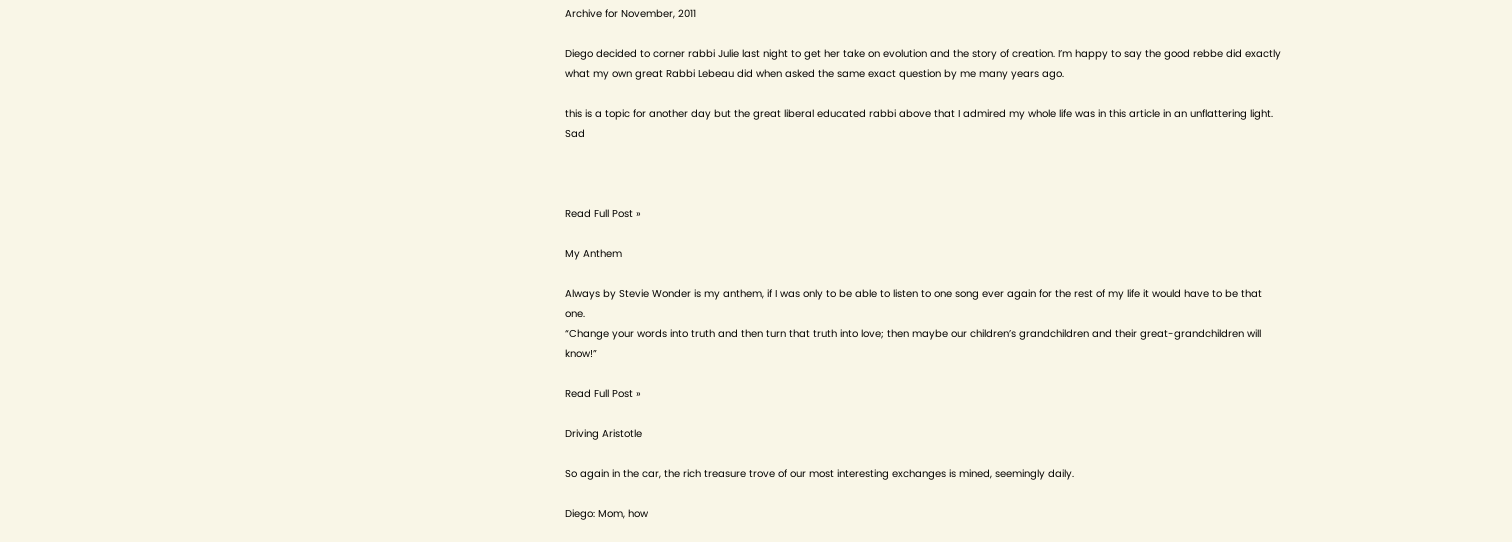Archive for November, 2011

Diego decided to corner rabbi Julie last night to get her take on evolution and the story of creation. I’m happy to say the good rebbe did exactly what my own great Rabbi Lebeau did when asked the same exact question by me many years ago.

this is a topic for another day but the great liberal educated rabbi above that I admired my whole life was in this article in an unflattering light. Sad



Read Full Post »

My Anthem

Always by Stevie Wonder is my anthem, if I was only to be able to listen to one song ever again for the rest of my life it would have to be that one.
“Change your words into truth and then turn that truth into love; then maybe our children’s grandchildren and their great-grandchildren will know!”

Read Full Post »

Driving Aristotle

So again in the car, the rich treasure trove of our most interesting exchanges is mined, seemingly daily.

Diego: Mom, how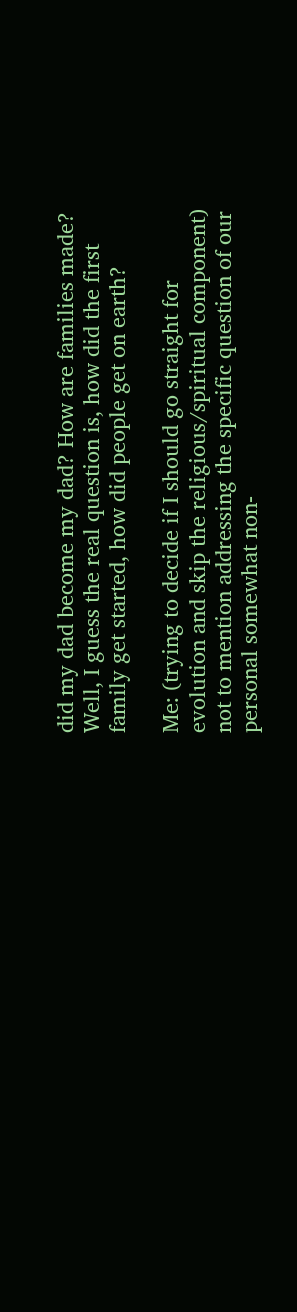did my dad become my dad? How are families made? Well, I guess the real question is, how did the first family get started, how did people get on earth?

Me: (trying to decide if I should go straight for evolution and skip the religious/spiritual component) not to mention addressing the specific question of our personal somewhat non-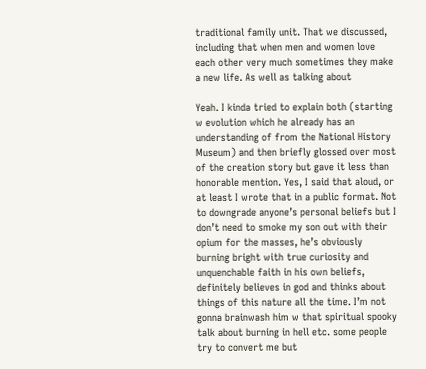traditional family unit. That we discussed, including that when men and women love each other very much sometimes they make a new life. As well as talking about

Yeah. I kinda tried to explain both (starting w evolution which he already has an understanding of from the National History Museum) and then briefly glossed over most of the creation story but gave it less than honorable mention. Yes, I said that aloud, or at least I wrote that in a public format. Not to downgrade anyone’s personal beliefs but I don’t need to smoke my son out with their opium for the masses, he’s obviously burning bright with true curiosity and unquenchable faith in his own beliefs, definitely believes in god and thinks about things of this nature all the time. I’m not gonna brainwash him w that spiritual spooky talk about burning in hell etc. some people try to convert me but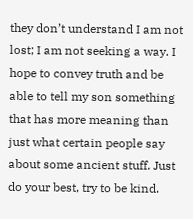they don’t understand I am not lost; I am not seeking a way. I hope to convey truth and be able to tell my son something that has more meaning than just what certain people say about some ancient stuff. Just do your best, try to be kind.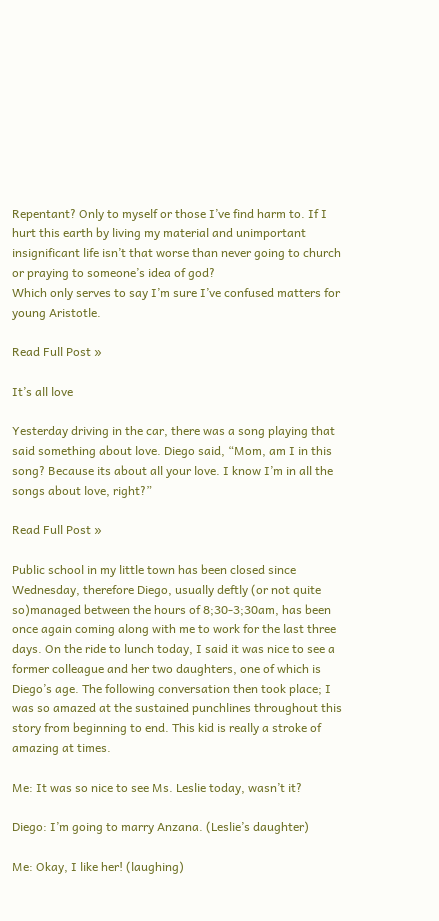Repentant? Only to myself or those I’ve find harm to. If I hurt this earth by living my material and unimportant insignificant life isn’t that worse than never going to church or praying to someone’s idea of god?
Which only serves to say I’m sure I’ve confused matters for young Aristotle.

Read Full Post »

It’s all love

Yesterday driving in the car, there was a song playing that said something about love. Diego said, “Mom, am I in this song? Because its about all your love. I know I’m in all the songs about love, right?”

Read Full Post »

Public school in my little town has been closed since Wednesday, therefore Diego, usually deftly (or not quite so)managed between the hours of 8;30-3;30am, has been once again coming along with me to work for the last three days. On the ride to lunch today, I said it was nice to see a former colleague and her two daughters, one of which is Diego’s age. The following conversation then took place; I was so amazed at the sustained punchlines throughout this story from beginning to end. This kid is really a stroke of amazing at times.

Me: It was so nice to see Ms. Leslie today, wasn’t it?

Diego: I’m going to marry Anzana. (Leslie’s daughter)

Me: Okay, I like her! (laughing)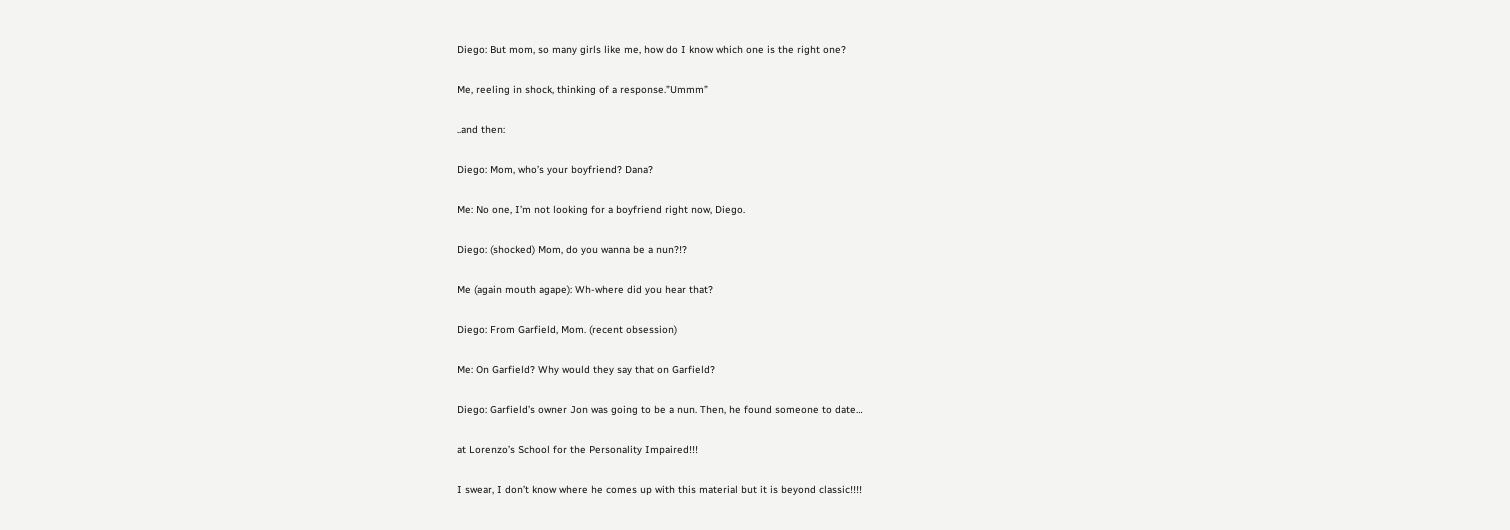Diego: But mom, so many girls like me, how do I know which one is the right one?

Me, reeling in shock, thinking of a response.”Ummm”

..and then:

Diego: Mom, who’s your boyfriend? Dana?

Me: No one, I’m not looking for a boyfriend right now, Diego.

Diego: (shocked) Mom, do you wanna be a nun?!?

Me (again mouth agape): Wh-where did you hear that?

Diego: From Garfield, Mom. (recent obsession)

Me: On Garfield? Why would they say that on Garfield?

Diego: Garfield’s owner Jon was going to be a nun. Then, he found someone to date…

at Lorenzo’s School for the Personality Impaired!!!

I swear, I don’t know where he comes up with this material but it is beyond classic!!!!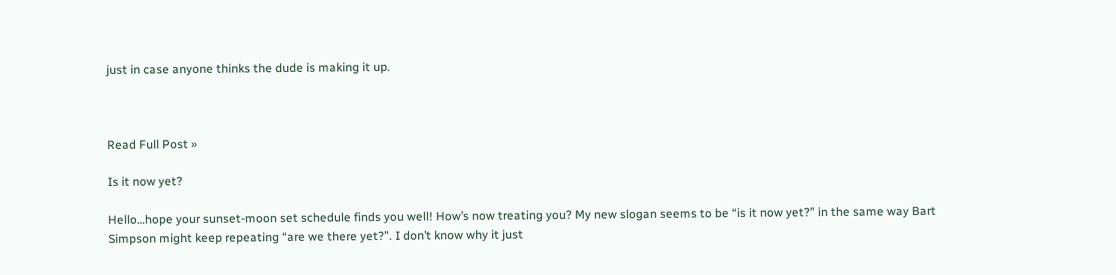just in case anyone thinks the dude is making it up.



Read Full Post »

Is it now yet?

Hello…hope your sunset-moon set schedule finds you well! How’s now treating you? My new slogan seems to be “is it now yet?” in the same way Bart Simpson might keep repeating “are we there yet?”. I don’t know why it just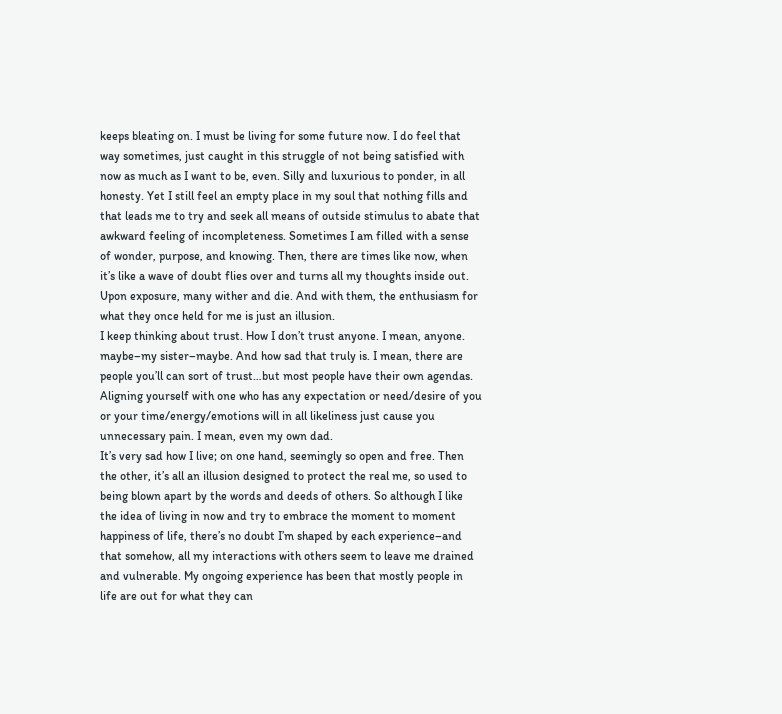keeps bleating on. I must be living for some future now. I do feel that way sometimes, just caught in this struggle of not being satisfied with now as much as I want to be, even. Silly and luxurious to ponder, in all honesty. Yet I still feel an empty place in my soul that nothing fills and that leads me to try and seek all means of outside stimulus to abate that awkward feeling of incompleteness. Sometimes I am filled with a sense of wonder, purpose, and knowing. Then, there are times like now, when it’s like a wave of doubt flies over and turns all my thoughts inside out. Upon exposure, many wither and die. And with them, the enthusiasm for what they once held for me is just an illusion.
I keep thinking about trust. How I don’t trust anyone. I mean, anyone. maybe–my sister–maybe. And how sad that truly is. I mean, there are people you’ll can sort of trust…but most people have their own agendas. Aligning yourself with one who has any expectation or need/desire of you or your time/energy/emotions will in all likeliness just cause you unnecessary pain. I mean, even my own dad.
It’s very sad how I live; on one hand, seemingly so open and free. Then the other, it’s all an illusion designed to protect the real me, so used to being blown apart by the words and deeds of others. So although I like the idea of living in now and try to embrace the moment to moment happiness of life, there’s no doubt I’m shaped by each experience–and that somehow, all my interactions with others seem to leave me drained and vulnerable. My ongoing experience has been that mostly people in life are out for what they can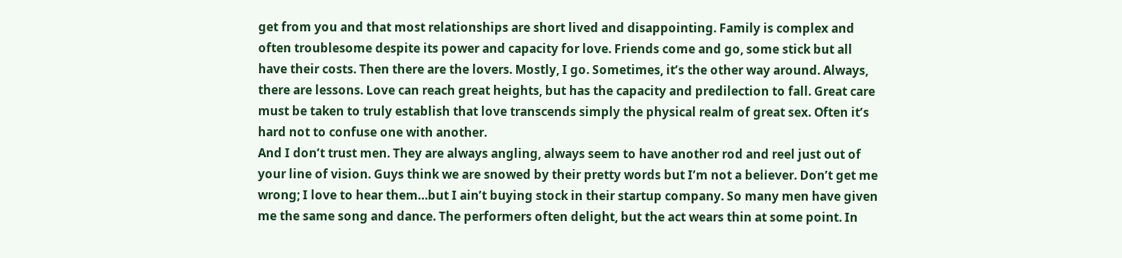get from you and that most relationships are short lived and disappointing. Family is complex and often troublesome despite its power and capacity for love. Friends come and go, some stick but all have their costs. Then there are the lovers. Mostly, I go. Sometimes, it’s the other way around. Always, there are lessons. Love can reach great heights, but has the capacity and predilection to fall. Great care must be taken to truly establish that love transcends simply the physical realm of great sex. Often it’s hard not to confuse one with another.
And I don’t trust men. They are always angling, always seem to have another rod and reel just out of your line of vision. Guys think we are snowed by their pretty words but I’m not a believer. Don’t get me wrong; I love to hear them…but I ain’t buying stock in their startup company. So many men have given me the same song and dance. The performers often delight, but the act wears thin at some point. In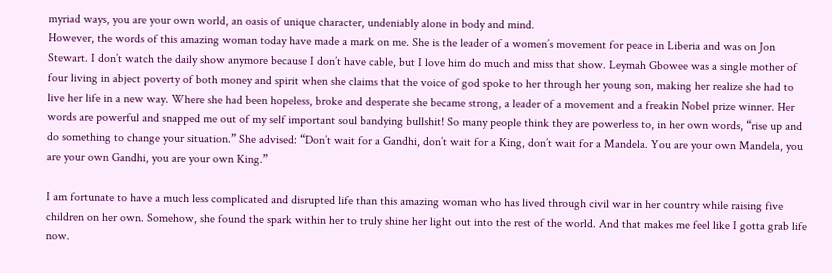myriad ways, you are your own world, an oasis of unique character, undeniably alone in body and mind.
However, the words of this amazing woman today have made a mark on me. She is the leader of a women’s movement for peace in Liberia and was on Jon Stewart. I don’t watch the daily show anymore because I don’t have cable, but I love him do much and miss that show. Leymah Gbowee was a single mother of four living in abject poverty of both money and spirit when she claims that the voice of god spoke to her through her young son, making her realize she had to live her life in a new way. Where she had been hopeless, broke and desperate she became strong, a leader of a movement and a freakin Nobel prize winner. Her words are powerful and snapped me out of my self important soul bandying bullshit! So many people think they are powerless to, in her own words, “rise up and do something to change your situation.” She advised: “Don’t wait for a Gandhi, don’t wait for a King, don’t wait for a Mandela. You are your own Mandela, you are your own Gandhi, you are your own King.”

I am fortunate to have a much less complicated and disrupted life than this amazing woman who has lived through civil war in her country while raising five children on her own. Somehow, she found the spark within her to truly shine her light out into the rest of the world. And that makes me feel like I gotta grab life now.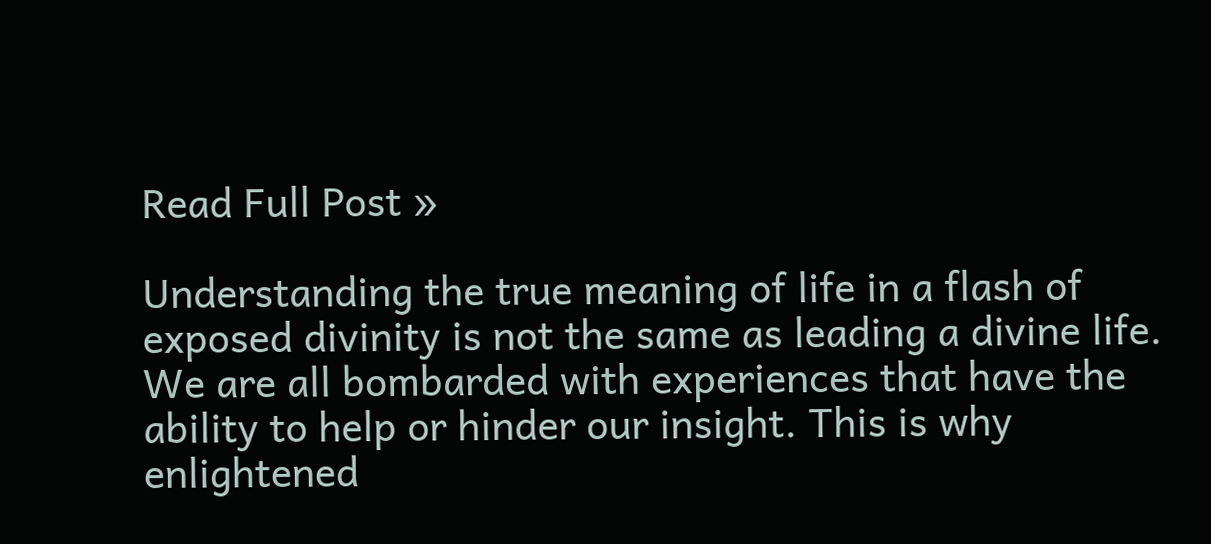Read Full Post »

Understanding the true meaning of life in a flash of exposed divinity is not the same as leading a divine life. We are all bombarded with experiences that have the ability to help or hinder our insight. This is why enlightened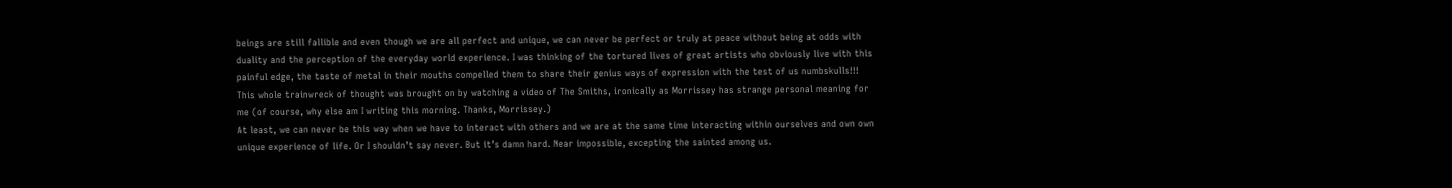beings are still fallible and even though we are all perfect and unique, we can never be perfect or truly at peace without being at odds with duality and the perception of the everyday world experience. I was thinking of the tortured lives of great artists who obviously live with this painful edge, the taste of metal in their mouths compelled them to share their genius ways of expression with the test of us numbskulls!!! This whole trainwreck of thought was brought on by watching a video of The Smiths, ironically as Morrissey has strange personal meaning for me (of course, why else am I writing this morning. Thanks, Morrissey.)
At least, we can never be this way when we have to interact with others and we are at the same time interacting within ourselves and own own unique experience of life. Or I shouldn’t say never. But it’s damn hard. Near impossible, excepting the sainted among us.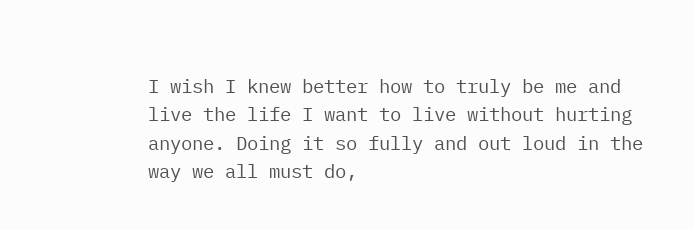I wish I knew better how to truly be me and live the life I want to live without hurting anyone. Doing it so fully and out loud in the way we all must do,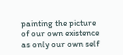painting the picture of our own existence as only our own self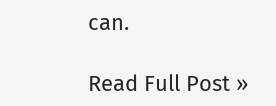can.

Read Full Post »